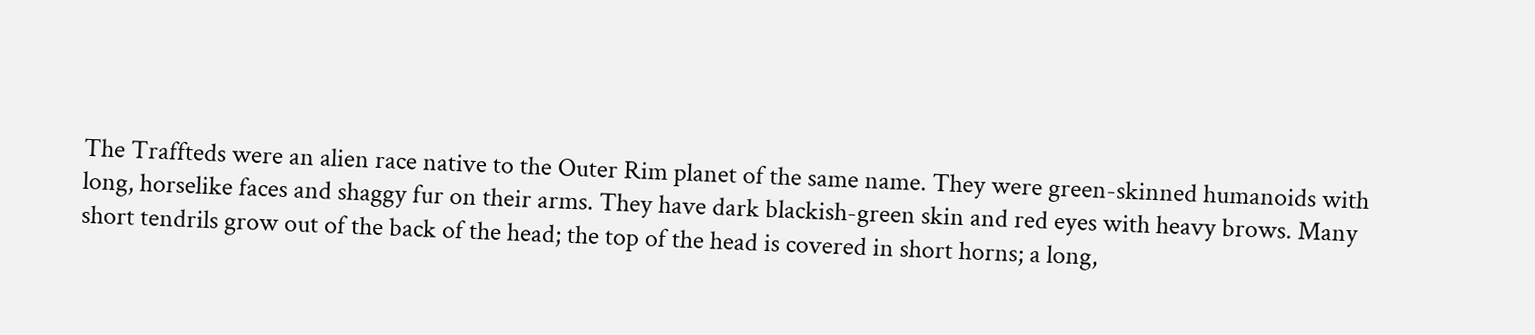The Traffteds were an alien race native to the Outer Rim planet of the same name. They were green-skinned humanoids with long, horselike faces and shaggy fur on their arms. They have dark blackish-green skin and red eyes with heavy brows. Many short tendrils grow out of the back of the head; the top of the head is covered in short horns; a long,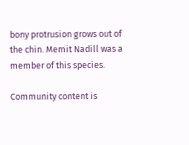bony protrusion grows out of the chin. Memit Nadill was a member of this species.

Community content is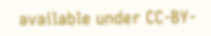available under CC-BY-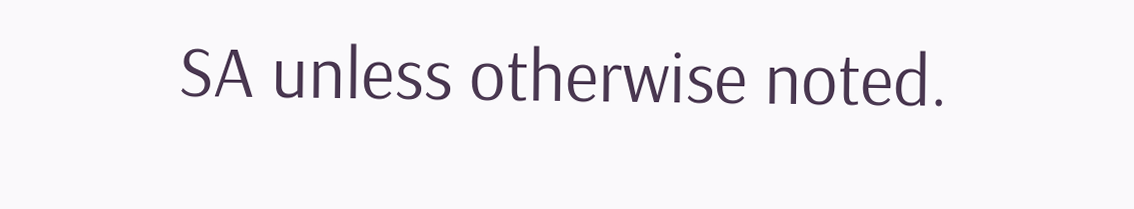SA unless otherwise noted.